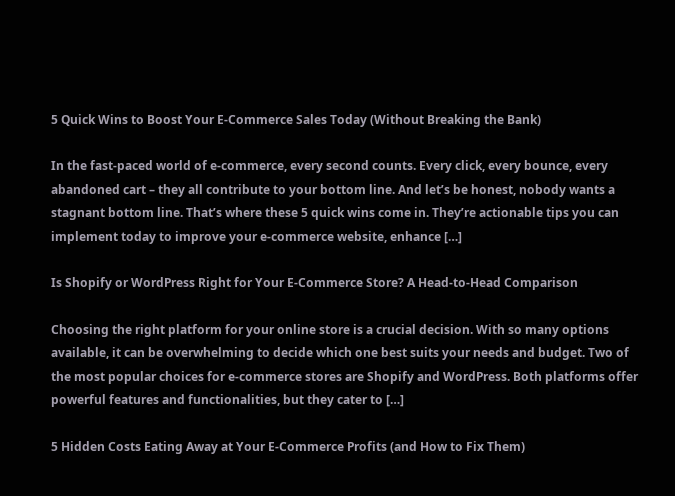5 Quick Wins to Boost Your E-Commerce Sales Today (Without Breaking the Bank)

In the fast-paced world of e-commerce, every second counts. Every click, every bounce, every abandoned cart – they all contribute to your bottom line. And let’s be honest, nobody wants a stagnant bottom line. That’s where these 5 quick wins come in. They’re actionable tips you can implement today to improve your e-commerce website, enhance […]

Is Shopify or WordPress Right for Your E-Commerce Store? A Head-to-Head Comparison

Choosing the right platform for your online store is a crucial decision. With so many options available, it can be overwhelming to decide which one best suits your needs and budget. Two of the most popular choices for e-commerce stores are Shopify and WordPress. Both platforms offer powerful features and functionalities, but they cater to […]

5 Hidden Costs Eating Away at Your E-Commerce Profits (and How to Fix Them)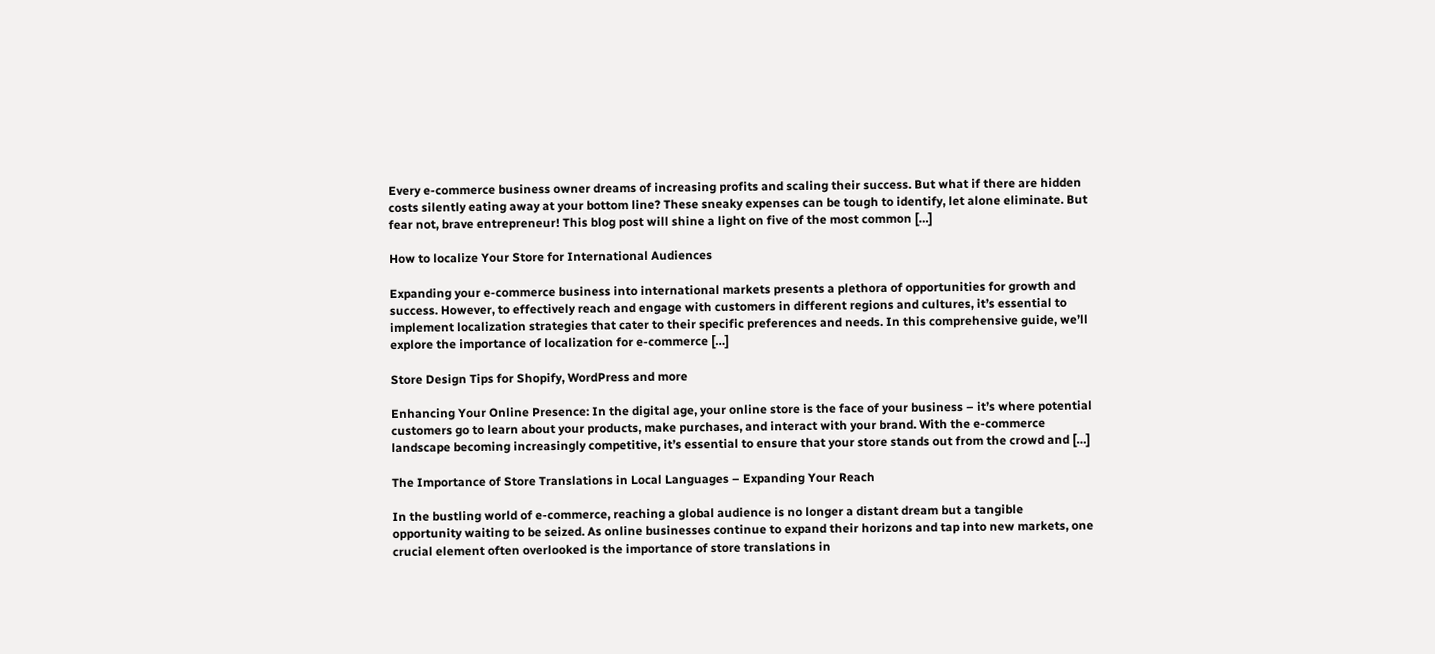Every e-commerce business owner dreams of increasing profits and scaling their success. But what if there are hidden costs silently eating away at your bottom line? These sneaky expenses can be tough to identify, let alone eliminate. But fear not, brave entrepreneur! This blog post will shine a light on five of the most common […]

How to localize Your Store for International Audiences

Expanding your e-commerce business into international markets presents a plethora of opportunities for growth and success. However, to effectively reach and engage with customers in different regions and cultures, it’s essential to implement localization strategies that cater to their specific preferences and needs. In this comprehensive guide, we’ll explore the importance of localization for e-commerce […]

Store Design Tips for Shopify, WordPress and more

Enhancing Your Online Presence: In the digital age, your online store is the face of your business – it’s where potential customers go to learn about your products, make purchases, and interact with your brand. With the e-commerce landscape becoming increasingly competitive, it’s essential to ensure that your store stands out from the crowd and […]

The Importance of Store Translations in Local Languages – Expanding Your Reach

In the bustling world of e-commerce, reaching a global audience is no longer a distant dream but a tangible opportunity waiting to be seized. As online businesses continue to expand their horizons and tap into new markets, one crucial element often overlooked is the importance of store translations in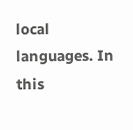local languages. In this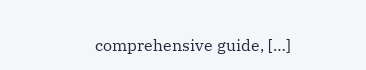comprehensive guide, […]